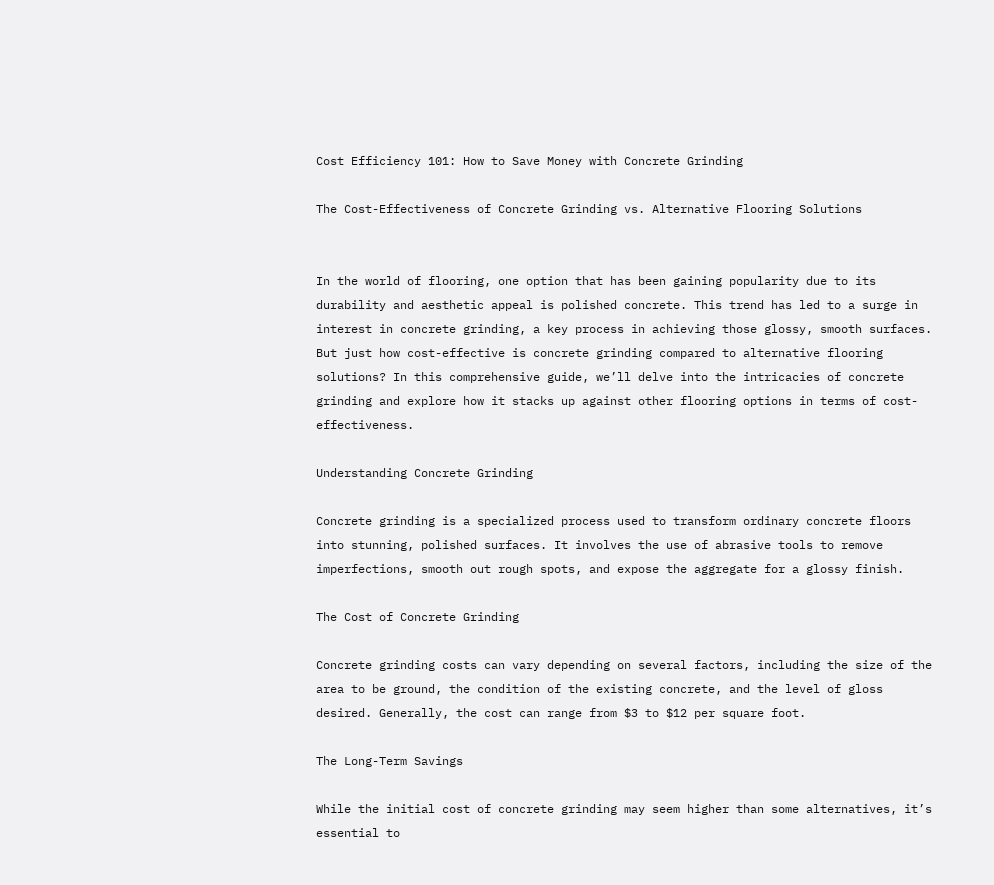Cost Efficiency 101: How to Save Money with Concrete Grinding

The Cost-Effectiveness of Concrete Grinding vs. Alternative Flooring Solutions


In the world of flooring, one option that has been gaining popularity due to its durability and aesthetic appeal is polished concrete. This trend has led to a surge in interest in concrete grinding, a key process in achieving those glossy, smooth surfaces. But just how cost-effective is concrete grinding compared to alternative flooring solutions? In this comprehensive guide, we’ll delve into the intricacies of concrete grinding and explore how it stacks up against other flooring options in terms of cost-effectiveness.

Understanding Concrete Grinding

Concrete grinding is a specialized process used to transform ordinary concrete floors into stunning, polished surfaces. It involves the use of abrasive tools to remove imperfections, smooth out rough spots, and expose the aggregate for a glossy finish.

The Cost of Concrete Grinding

Concrete grinding costs can vary depending on several factors, including the size of the area to be ground, the condition of the existing concrete, and the level of gloss desired. Generally, the cost can range from $3 to $12 per square foot.

The Long-Term Savings

While the initial cost of concrete grinding may seem higher than some alternatives, it’s essential to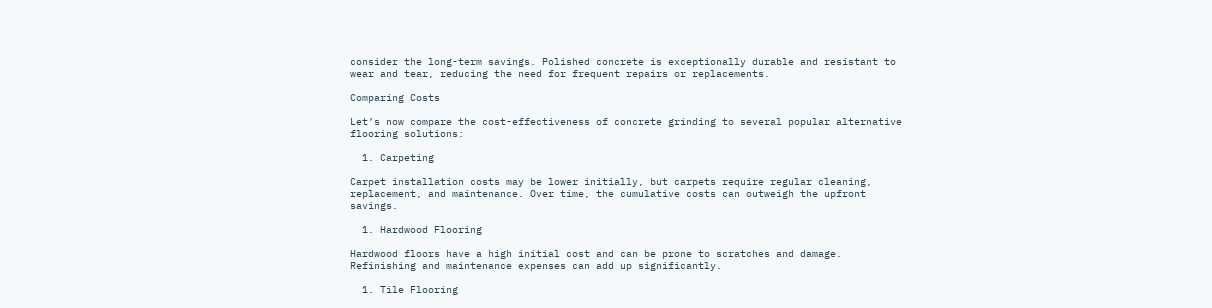consider the long-term savings. Polished concrete is exceptionally durable and resistant to wear and tear, reducing the need for frequent repairs or replacements.

Comparing Costs

Let’s now compare the cost-effectiveness of concrete grinding to several popular alternative flooring solutions:

  1. Carpeting

Carpet installation costs may be lower initially, but carpets require regular cleaning, replacement, and maintenance. Over time, the cumulative costs can outweigh the upfront savings.

  1. Hardwood Flooring

Hardwood floors have a high initial cost and can be prone to scratches and damage. Refinishing and maintenance expenses can add up significantly.

  1. Tile Flooring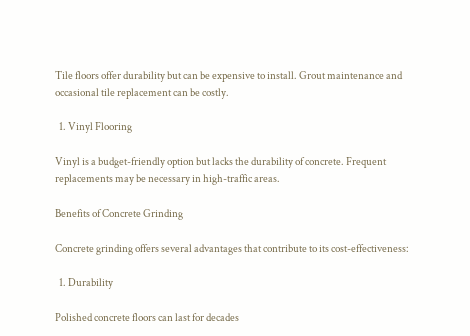Tile floors offer durability but can be expensive to install. Grout maintenance and occasional tile replacement can be costly.

  1. Vinyl Flooring

Vinyl is a budget-friendly option but lacks the durability of concrete. Frequent replacements may be necessary in high-traffic areas.

Benefits of Concrete Grinding

Concrete grinding offers several advantages that contribute to its cost-effectiveness:

  1. Durability

Polished concrete floors can last for decades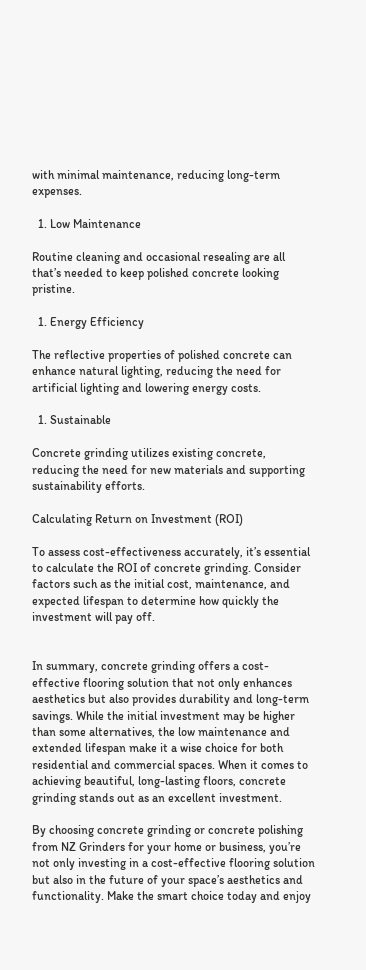with minimal maintenance, reducing long-term expenses.

  1. Low Maintenance

Routine cleaning and occasional resealing are all that’s needed to keep polished concrete looking pristine.

  1. Energy Efficiency

The reflective properties of polished concrete can enhance natural lighting, reducing the need for artificial lighting and lowering energy costs.

  1. Sustainable

Concrete grinding utilizes existing concrete, reducing the need for new materials and supporting sustainability efforts.

Calculating Return on Investment (ROI)

To assess cost-effectiveness accurately, it’s essential to calculate the ROI of concrete grinding. Consider factors such as the initial cost, maintenance, and expected lifespan to determine how quickly the investment will pay off.


In summary, concrete grinding offers a cost-effective flooring solution that not only enhances aesthetics but also provides durability and long-term savings. While the initial investment may be higher than some alternatives, the low maintenance and extended lifespan make it a wise choice for both residential and commercial spaces. When it comes to achieving beautiful, long-lasting floors, concrete grinding stands out as an excellent investment.

By choosing concrete grinding or concrete polishing from NZ Grinders for your home or business, you’re not only investing in a cost-effective flooring solution but also in the future of your space’s aesthetics and functionality. Make the smart choice today and enjoy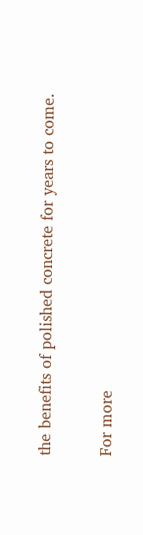the benefits of polished concrete for years to come.

For more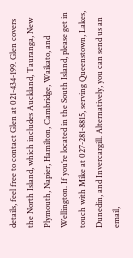details, feel free to contact Glen at 021-434-199. Glen covers the North Island, which includes Auckland, Tauranga, New Plymouth, Napier, Hamilton, Cambridge, Waikato, and Wellington. If you’re located in the South Island, please get in touch with Mike at 027-281-8815, serving Queenstown, Lakes, Dunedin, and Invercargill. Alternatively, you can send us an email,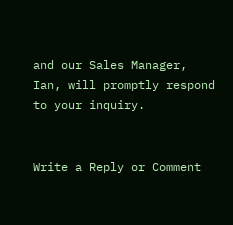and our Sales Manager, Ian, will promptly respond to your inquiry.


Write a Reply or Comment